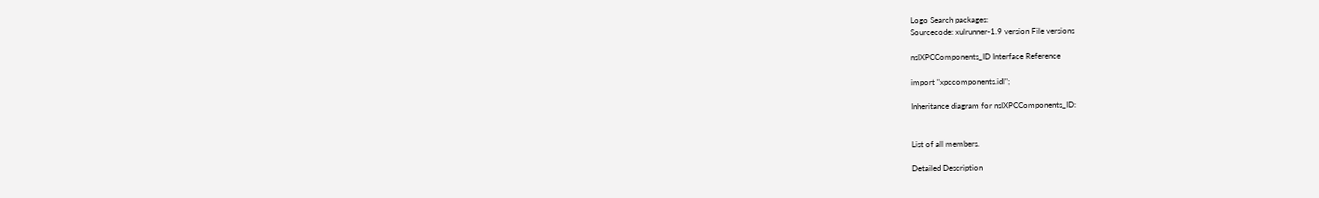Logo Search packages:
Sourcecode: xulrunner-1.9 version File versions

nsIXPCComponents_ID Interface Reference

import "xpccomponents.idl";

Inheritance diagram for nsIXPCComponents_ID:


List of all members.

Detailed Description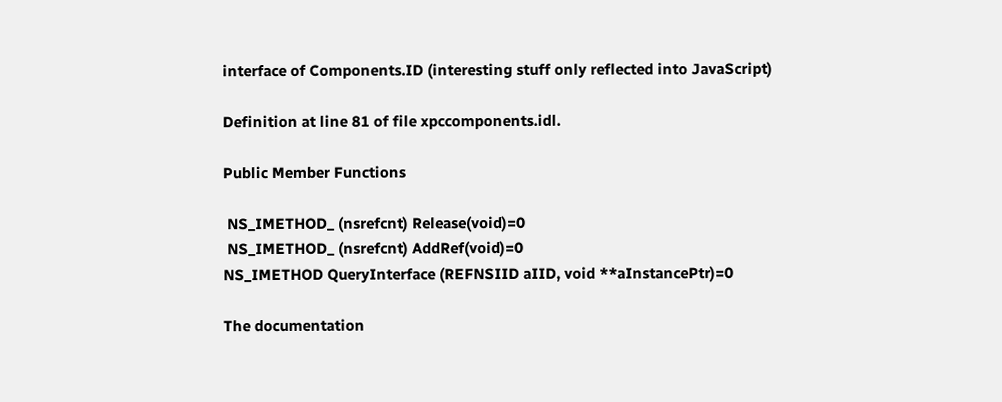interface of Components.ID (interesting stuff only reflected into JavaScript)

Definition at line 81 of file xpccomponents.idl.

Public Member Functions

 NS_IMETHOD_ (nsrefcnt) Release(void)=0
 NS_IMETHOD_ (nsrefcnt) AddRef(void)=0
NS_IMETHOD QueryInterface (REFNSIID aIID, void **aInstancePtr)=0

The documentation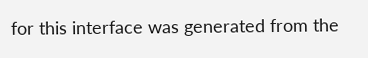for this interface was generated from the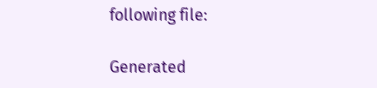following file:

Generated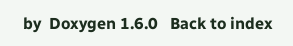by  Doxygen 1.6.0   Back to index